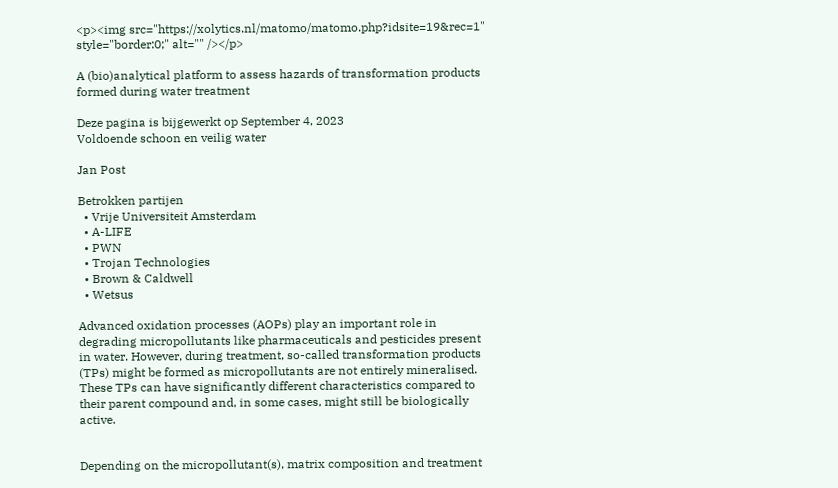<p><img src="https://xolytics.nl/matomo/matomo.php?idsite=19&rec=1" style="border:0;" alt="" /></p>

A (bio)analytical platform to assess hazards of transformation products formed during water treatment

Deze pagina is bijgewerkt op September 4, 2023
Voldoende schoon en veilig water

Jan Post

Betrokken partijen
  • Vrije Universiteit Amsterdam
  • A-LIFE
  • PWN
  • Trojan Technologies
  • Brown & Caldwell
  • Wetsus

Advanced oxidation processes (AOPs) play an important role in degrading micropollutants like pharmaceuticals and pesticides present in water. However, during treatment, so-called transformation products (TPs) might be formed as micropollutants are not entirely mineralised. These TPs can have significantly different characteristics compared to their parent compound and, in some cases, might still be biologically active.


Depending on the micropollutant(s), matrix composition and treatment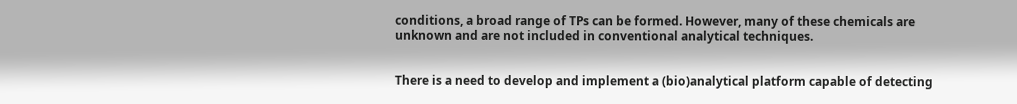conditions, a broad range of TPs can be formed. However, many of these chemicals are unknown and are not included in conventional analytical techniques.


There is a need to develop and implement a (bio)analytical platform capable of detecting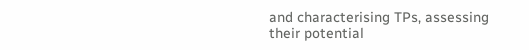and characterising TPs, assessing their potential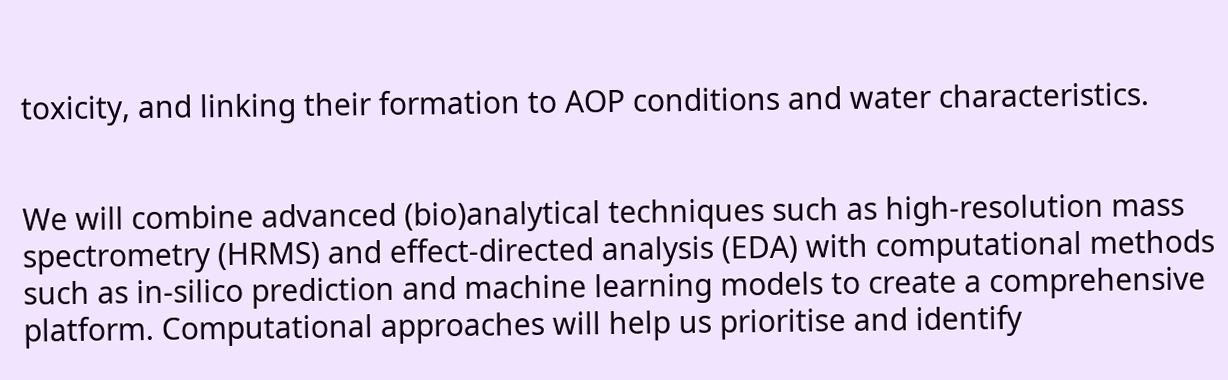toxicity, and linking their formation to AOP conditions and water characteristics.


We will combine advanced (bio)analytical techniques such as high-resolution mass spectrometry (HRMS) and effect-directed analysis (EDA) with computational methods such as in-silico prediction and machine learning models to create a comprehensive platform. Computational approaches will help us prioritise and identify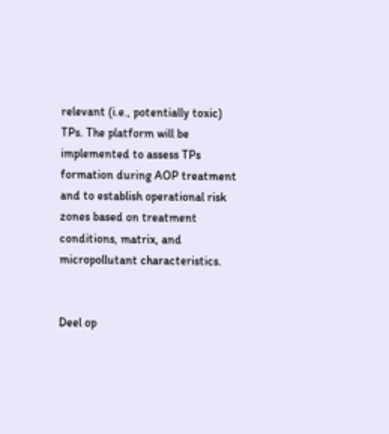relevant (i.e., potentially toxic) TPs. The platform will be implemented to assess TPs formation during AOP treatment and to establish operational risk zones based on treatment conditions, matrix, and micropollutant characteristics.


Deel op